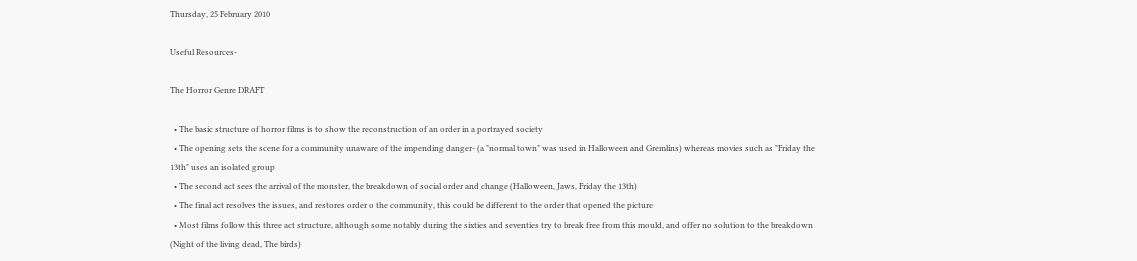Thursday, 25 February 2010

Useful Resources-

The Horror Genre DRAFT

  • The basic structure of horror films is to show the reconstruction of an order in a portrayed society
  • The opening sets the scene for a community unaware of the impending danger- (a "normal town" was used in Halloween and Gremlins) whereas movies such as "Friday the 13th" uses an isolated group
  • The second act sees the arrival of the monster, the breakdown of social order and change (Halloween, Jaws, Friday the 13th)
  • The final act resolves the issues, and restores order o the community, this could be different to the order that opened the picture
  • Most films follow this three act structure, although some notably during the sixties and seventies try to break free from this mould, and offer no solution to the breakdown (Night of the living dead, The birds)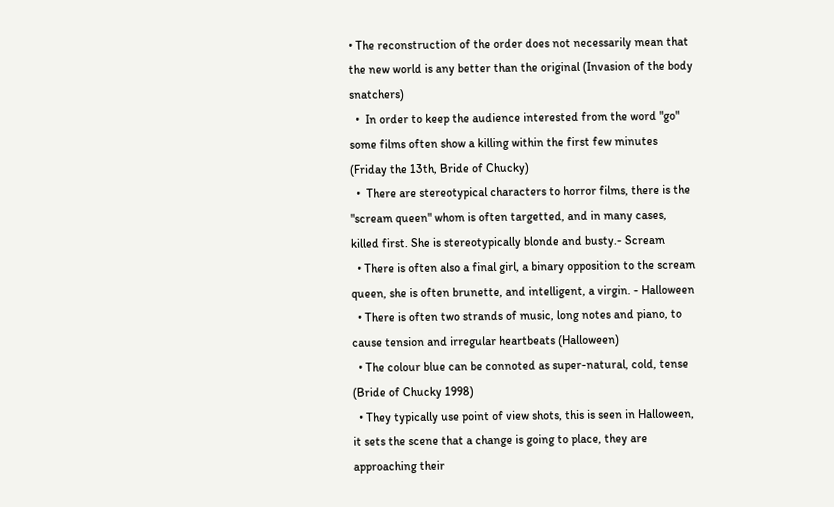• The reconstruction of the order does not necessarily mean that the new world is any better than the original (Invasion of the body snatchers)
  •  In order to keep the audience interested from the word "go" some films often show a killing within the first few minutes (Friday the 13th, Bride of Chucky)
  •  There are stereotypical characters to horror films, there is the "scream queen" whom is often targetted, and in many cases, killed first. She is stereotypically blonde and busty.- Scream
  • There is often also a final girl, a binary opposition to the scream queen, she is often brunette, and intelligent, a virgin. - Halloween
  • There is often two strands of music, long notes and piano, to cause tension and irregular heartbeats (Halloween)
  • The colour blue can be connoted as super-natural, cold, tense (Bride of Chucky 1998)
  • They typically use point of view shots, this is seen in Halloween, it sets the scene that a change is going to place, they are approaching their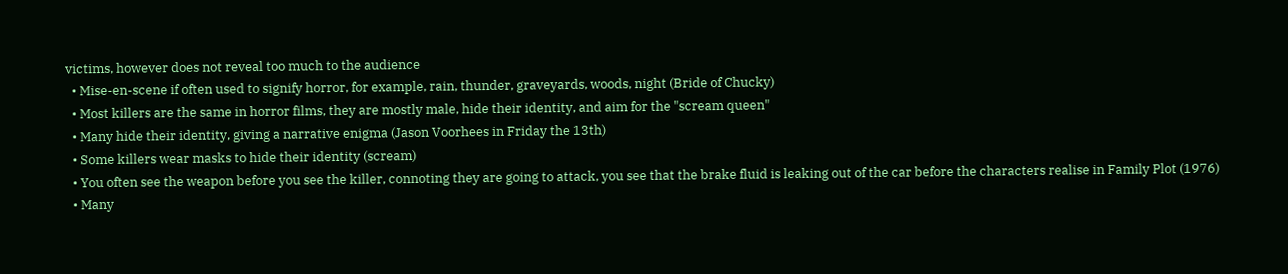victims, however does not reveal too much to the audience
  • Mise-en-scene if often used to signify horror, for example, rain, thunder, graveyards, woods, night (Bride of Chucky)
  • Most killers are the same in horror films, they are mostly male, hide their identity, and aim for the "scream queen"
  • Many hide their identity, giving a narrative enigma (Jason Voorhees in Friday the 13th)
  • Some killers wear masks to hide their identity (scream)
  • You often see the weapon before you see the killer, connoting they are going to attack, you see that the brake fluid is leaking out of the car before the characters realise in Family Plot (1976)
  • Many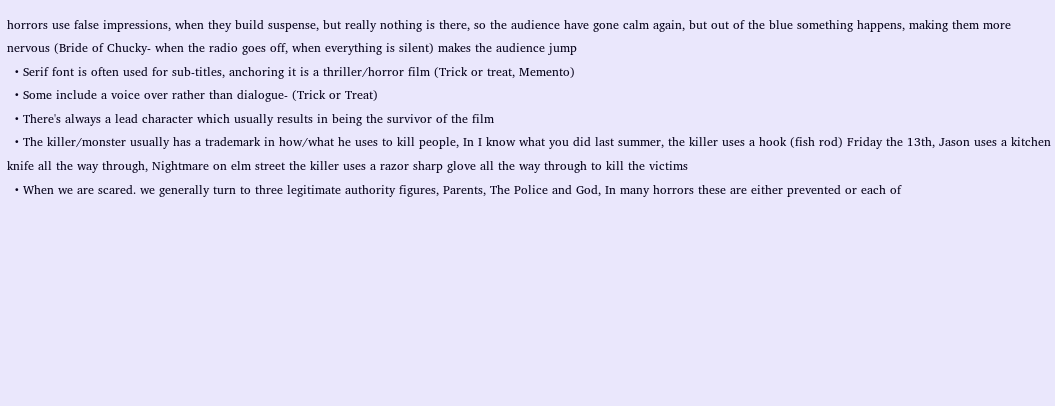horrors use false impressions, when they build suspense, but really nothing is there, so the audience have gone calm again, but out of the blue something happens, making them more nervous (Bride of Chucky- when the radio goes off, when everything is silent) makes the audience jump
  • Serif font is often used for sub-titles, anchoring it is a thriller/horror film (Trick or treat, Memento)
  • Some include a voice over rather than dialogue- (Trick or Treat)
  • There's always a lead character which usually results in being the survivor of the film
  • The killer/monster usually has a trademark in how/what he uses to kill people, In I know what you did last summer, the killer uses a hook (fish rod) Friday the 13th, Jason uses a kitchen knife all the way through, Nightmare on elm street the killer uses a razor sharp glove all the way through to kill the victims
  • When we are scared. we generally turn to three legitimate authority figures, Parents, The Police and God, In many horrors these are either prevented or each of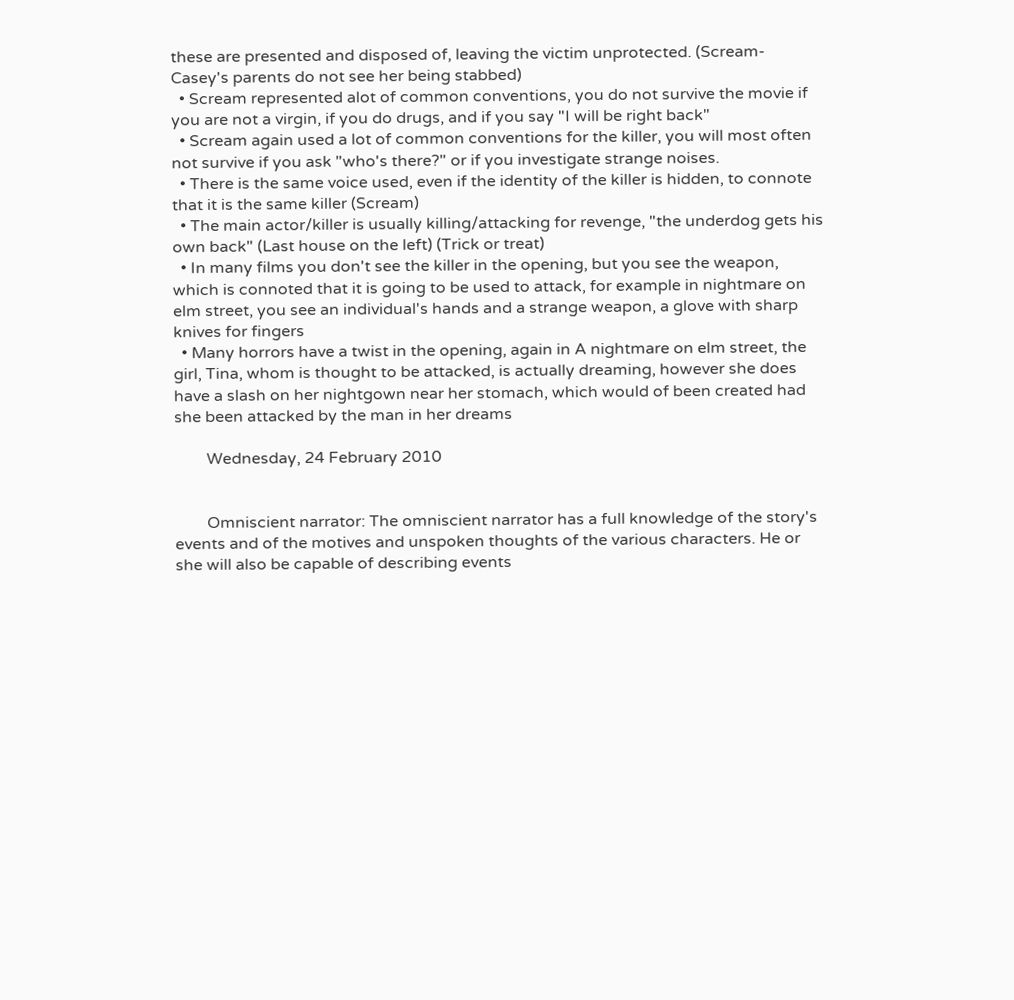these are presented and disposed of, leaving the victim unprotected. (Scream- Casey's parents do not see her being stabbed)
  • Scream represented alot of common conventions, you do not survive the movie if you are not a virgin, if you do drugs, and if you say "I will be right back"
  • Scream again used a lot of common conventions for the killer, you will most often not survive if you ask "who's there?" or if you investigate strange noises.
  • There is the same voice used, even if the identity of the killer is hidden, to connote that it is the same killer (Scream)
  • The main actor/killer is usually killing/attacking for revenge, "the underdog gets his own back" (Last house on the left) (Trick or treat)
  • In many films you don't see the killer in the opening, but you see the weapon, which is connoted that it is going to be used to attack, for example in nightmare on elm street, you see an individual's hands and a strange weapon, a glove with sharp knives for fingers
  • Many horrors have a twist in the opening, again in A nightmare on elm street, the girl, Tina, whom is thought to be attacked, is actually dreaming, however she does have a slash on her nightgown near her stomach, which would of been created had she been attacked by the man in her dreams

        Wednesday, 24 February 2010


        Omniscient narrator: The omniscient narrator has a full knowledge of the story's events and of the motives and unspoken thoughts of the various characters. He or she will also be capable of describing events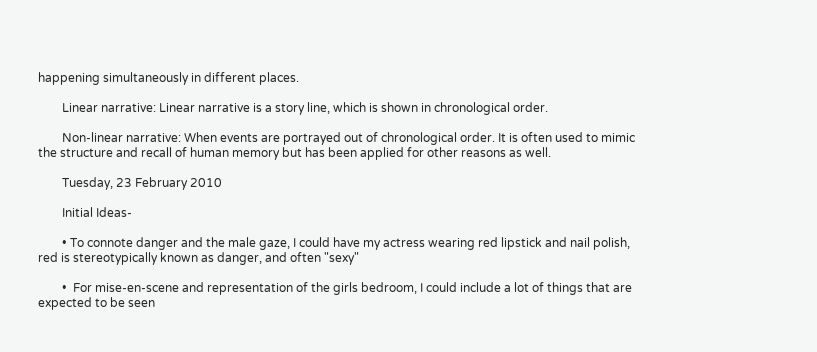happening simultaneously in different places.

        Linear narrative: Linear narrative is a story line, which is shown in chronological order.

        Non-linear narrative: When events are portrayed out of chronological order. It is often used to mimic the structure and recall of human memory but has been applied for other reasons as well.

        Tuesday, 23 February 2010

        Initial Ideas-

        • To connote danger and the male gaze, I could have my actress wearing red lipstick and nail polish, red is stereotypically known as danger, and often "sexy"

        •  For mise-en-scene and representation of the girls bedroom, I could include a lot of things that are expected to be seen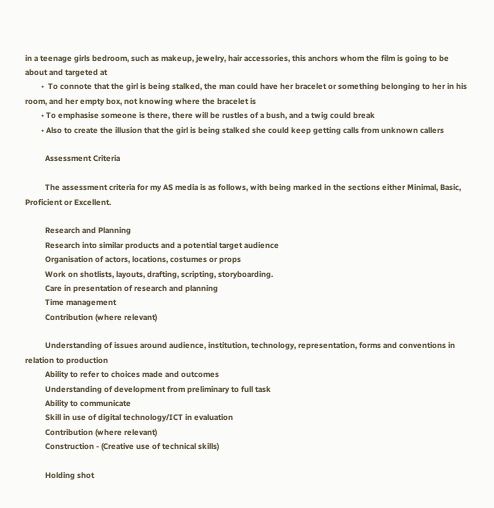in a teenage girls bedroom, such as makeup, jewelry, hair accessories, this anchors whom the film is going to be about and targeted at
        •  To connote that the girl is being stalked, the man could have her bracelet or something belonging to her in his room, and her empty box, not knowing where the bracelet is
        • To emphasise someone is there, there will be rustles of a bush, and a twig could break
        • Also to create the illusion that the girl is being stalked she could keep getting calls from unknown callers

          Assessment Criteria

          The assessment criteria for my AS media is as follows, with being marked in the sections either Minimal, Basic, Proficient or Excellent.

          Research and Planning
          Research into similar products and a potential target audience
          Organisation of actors, locations, costumes or props
          Work on shotlists, layouts, drafting, scripting, storyboarding.
          Care in presentation of research and planning
          Time management
          Contribution (where relevant)

          Understanding of issues around audience, institution, technology, representation, forms and conventions in relation to production
          Ability to refer to choices made and outcomes
          Understanding of development from preliminary to full task
          Ability to communicate
          Skill in use of digital technology/ICT in evaluation
          Contribution (where relevant)
          Construction - (Creative use of technical skills)

          Holding shot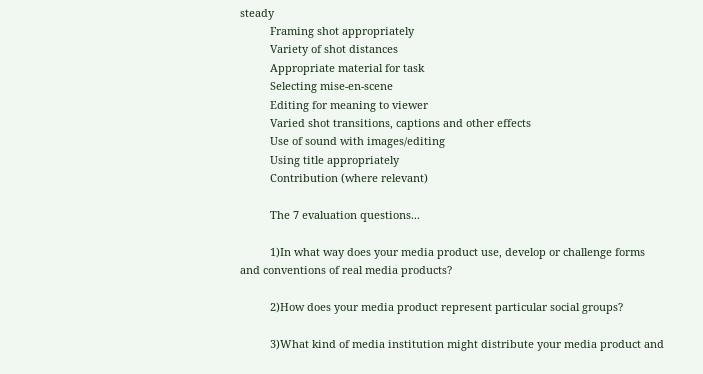steady
          Framing shot appropriately
          Variety of shot distances
          Appropriate material for task
          Selecting mise-en-scene
          Editing for meaning to viewer
          Varied shot transitions, captions and other effects
          Use of sound with images/editing
          Using title appropriately
          Contribution (where relevant)

          The 7 evaluation questions...

          1)In what way does your media product use, develop or challenge forms and conventions of real media products?

          2)How does your media product represent particular social groups?

          3)What kind of media institution might distribute your media product and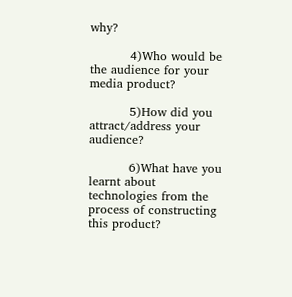why?

          4)Who would be the audience for your media product?

          5)How did you attract/address your audience?

          6)What have you learnt about technologies from the process of constructing this product?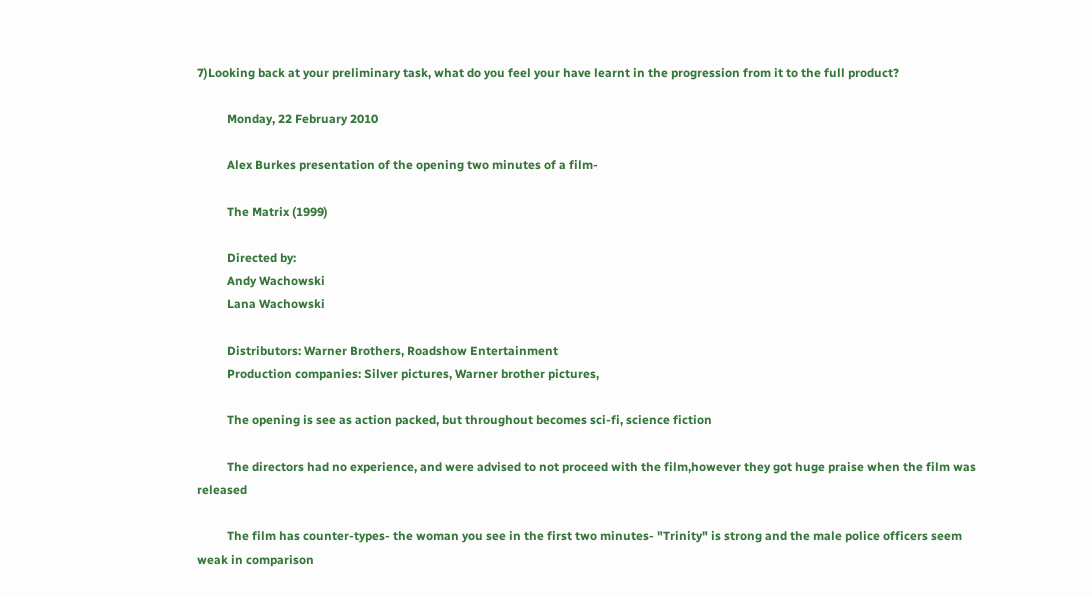7)Looking back at your preliminary task, what do you feel your have learnt in the progression from it to the full product?

          Monday, 22 February 2010

          Alex Burkes presentation of the opening two minutes of a film-

          The Matrix (1999)

          Directed by:
          Andy Wachowski
          Lana Wachowski

          Distributors: Warner Brothers, Roadshow Entertainment
          Production companies: Silver pictures, Warner brother pictures,

          The opening is see as action packed, but throughout becomes sci-fi, science fiction

          The directors had no experience, and were advised to not proceed with the film,however they got huge praise when the film was released

          The film has counter-types- the woman you see in the first two minutes- "Trinity" is strong and the male police officers seem weak in comparison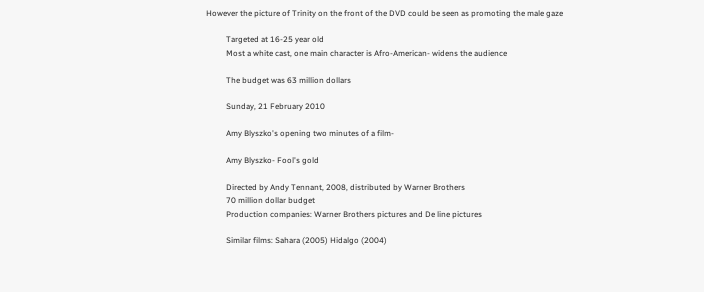However the picture of Trinity on the front of the DVD could be seen as promoting the male gaze

          Targeted at 16-25 year old
          Most a white cast, one main character is Afro-American- widens the audience

          The budget was 63 million dollars

          Sunday, 21 February 2010

          Amy Blyszko's opening two minutes of a film-

          Amy Blyszko- Fool's gold

          Directed by Andy Tennant, 2008, distributed by Warner Brothers
          70 million dollar budget
          Production companies: Warner Brothers pictures and De line pictures

          Similar films: Sahara (2005) Hidalgo (2004)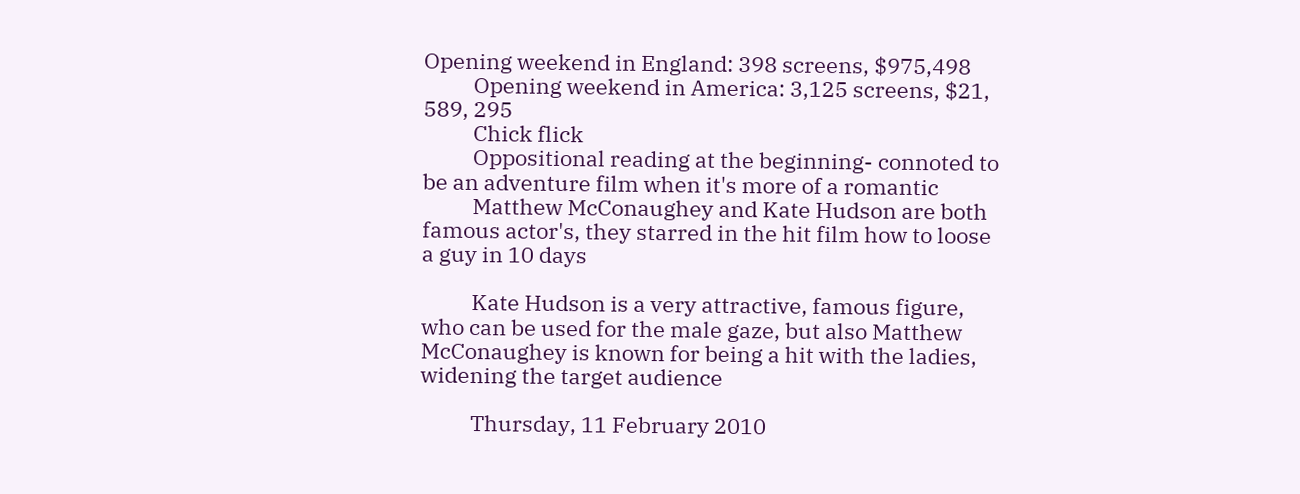Opening weekend in England: 398 screens, $975,498
          Opening weekend in America: 3,125 screens, $21, 589, 295
          Chick flick
          Oppositional reading at the beginning- connoted to be an adventure film when it's more of a romantic
          Matthew McConaughey and Kate Hudson are both famous actor's, they starred in the hit film how to loose a guy in 10 days

          Kate Hudson is a very attractive, famous figure, who can be used for the male gaze, but also Matthew McConaughey is known for being a hit with the ladies, widening the target audience

          Thursday, 11 February 2010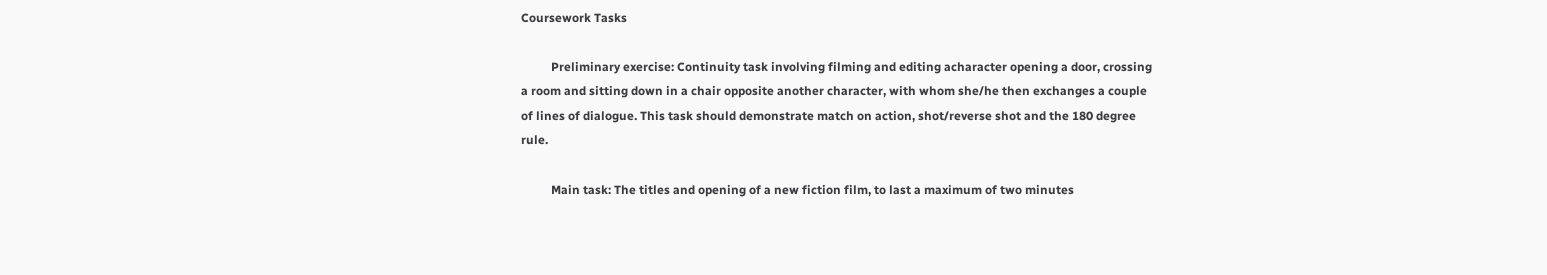Coursework Tasks

          Preliminary exercise: Continuity task involving filming and editing acharacter opening a door, crossing a room and sitting down in a chair opposite another character, with whom she/he then exchanges a couple of lines of dialogue. This task should demonstrate match on action, shot/reverse shot and the 180 degree rule.

          Main task: The titles and opening of a new fiction film, to last a maximum of two minutes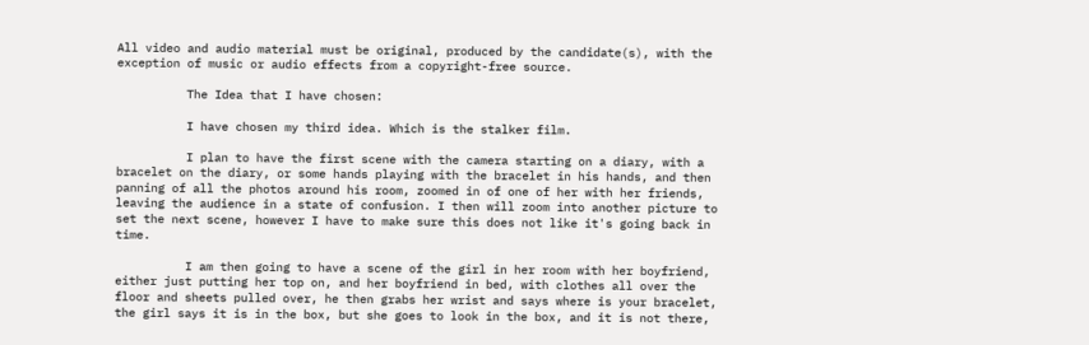All video and audio material must be original, produced by the candidate(s), with the exception of music or audio effects from a copyright-free source.

          The Idea that I have chosen:

          I have chosen my third idea. Which is the stalker film.

          I plan to have the first scene with the camera starting on a diary, with a bracelet on the diary, or some hands playing with the bracelet in his hands, and then panning of all the photos around his room, zoomed in of one of her with her friends, leaving the audience in a state of confusion. I then will zoom into another picture to set the next scene, however I have to make sure this does not like it's going back in time.

          I am then going to have a scene of the girl in her room with her boyfriend, either just putting her top on, and her boyfriend in bed, with clothes all over the floor and sheets pulled over, he then grabs her wrist and says where is your bracelet, the girl says it is in the box, but she goes to look in the box, and it is not there,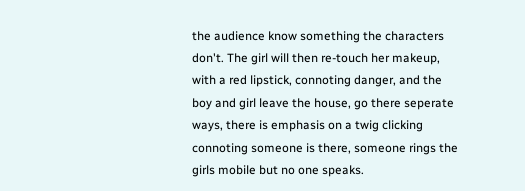the audience know something the characters don't. The girl will then re-touch her makeup, with a red lipstick, connoting danger, and the boy and girl leave the house, go there seperate ways, there is emphasis on a twig clicking connoting someone is there, someone rings the girls mobile but no one speaks.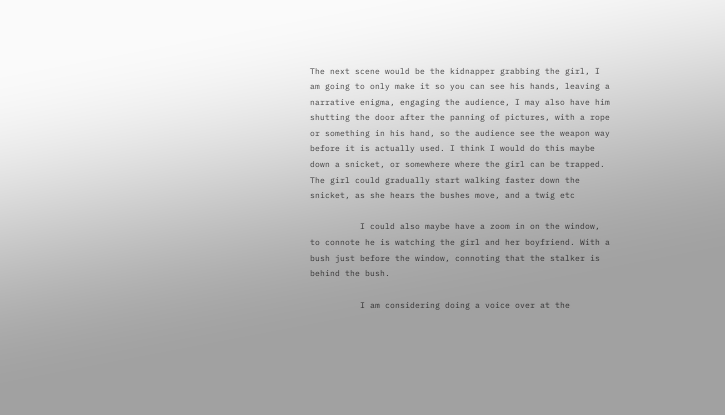The next scene would be the kidnapper grabbing the girl, I am going to only make it so you can see his hands, leaving a narrative enigma, engaging the audience, I may also have him shutting the door after the panning of pictures, with a rope or something in his hand, so the audience see the weapon way before it is actually used. I think I would do this maybe down a snicket, or somewhere where the girl can be trapped. The girl could gradually start walking faster down the snicket, as she hears the bushes move, and a twig etc

          I could also maybe have a zoom in on the window, to connote he is watching the girl and her boyfriend. With a bush just before the window, connoting that the stalker is behind the bush.

          I am considering doing a voice over at the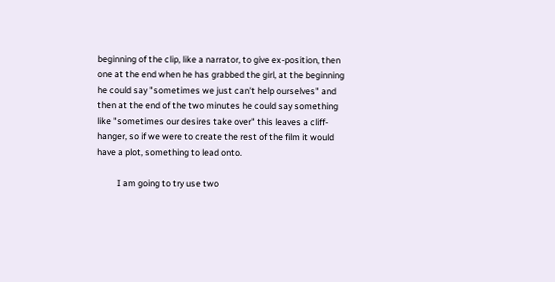beginning of the clip, like a narrator, to give ex-position, then one at the end when he has grabbed the girl, at the beginning he could say "sometimes we just can't help ourselves" and then at the end of the two minutes he could say something like "sometimes our desires take over" this leaves a cliff-hanger, so if we were to create the rest of the film it would have a plot, something to lead onto.

          I am going to try use two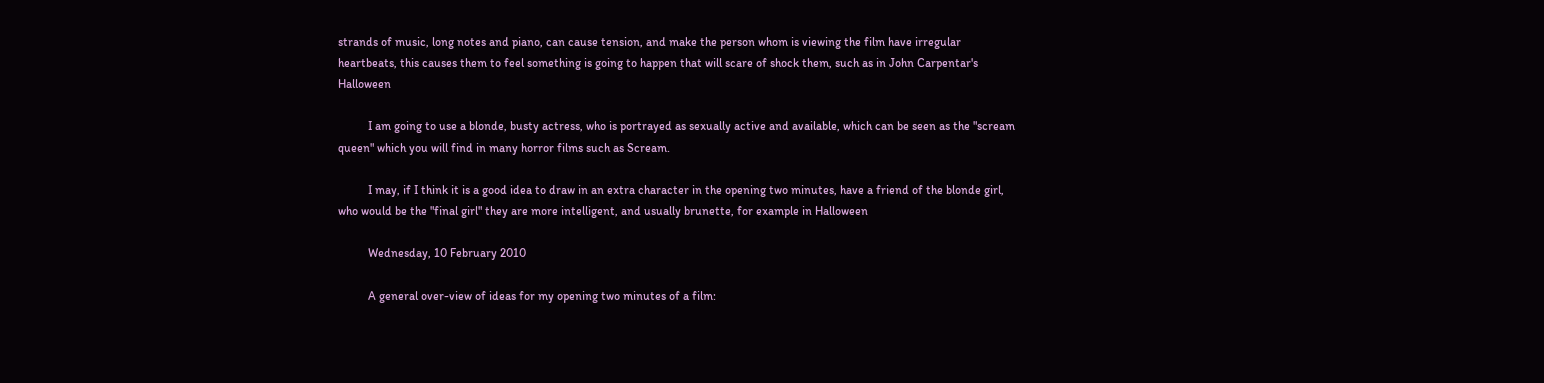strands of music, long notes and piano, can cause tension, and make the person whom is viewing the film have irregular heartbeats, this causes them to feel something is going to happen that will scare of shock them, such as in John Carpentar's Halloween

          I am going to use a blonde, busty actress, who is portrayed as sexually active and available, which can be seen as the "scream queen" which you will find in many horror films such as Scream.

          I may, if I think it is a good idea to draw in an extra character in the opening two minutes, have a friend of the blonde girl, who would be the "final girl" they are more intelligent, and usually brunette, for example in Halloween

          Wednesday, 10 February 2010

          A general over-view of ideas for my opening two minutes of a film: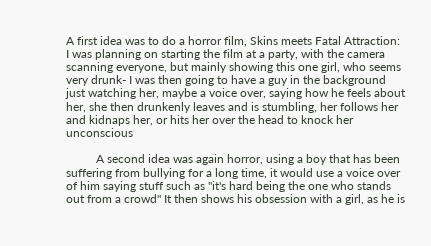A first idea was to do a horror film, Skins meets Fatal Attraction: I was planning on starting the film at a party, with the camera scanning everyone, but mainly showing this one girl, who seems very drunk- I was then going to have a guy in the background just watching her, maybe a voice over, saying how he feels about her, she then drunkenly leaves and is stumbling, her follows her and kidnaps her, or hits her over the head to knock her unconscious

          A second idea was again horror, using a boy that has been suffering from bullying for a long time, it would use a voice over of him saying stuff such as "it's hard being the one who stands out from a crowd" It then shows his obsession with a girl, as he is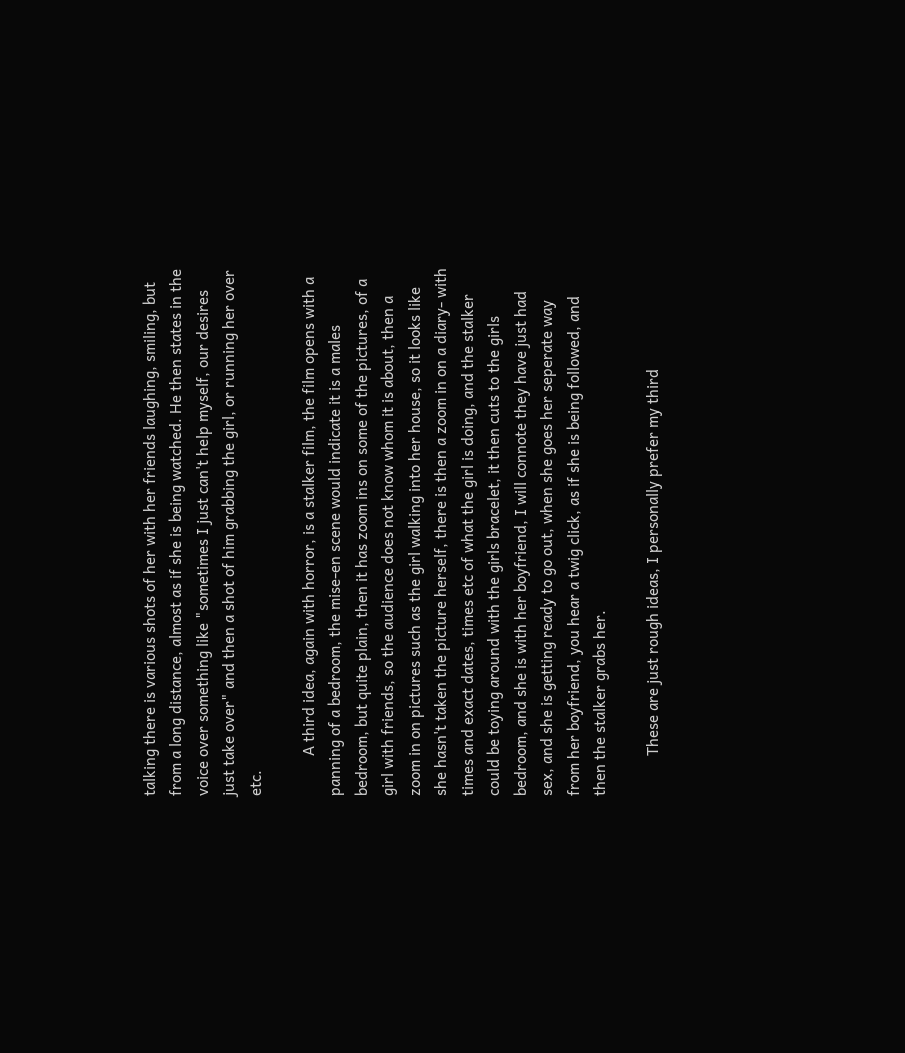talking there is various shots of her with her friends laughing, smiling, but from a long distance, almost as if she is being watched. He then states in the voice over something like "sometimes I just can't help myself, our desires just take over" and then a shot of him grabbing the girl, or running her over etc.

          A third idea, again with horror, is a stalker film, the film opens with a panning of a bedroom, the mise-en scene would indicate it is a males bedroom, but quite plain, then it has zoom ins on some of the pictures, of a girl with friends, so the audience does not know whom it is about, then a zoom in on pictures such as the girl walking into her house, so it looks like she hasn't taken the picture herself, there is then a zoom in on a diary- with times and exact dates, times etc of what the girl is doing, and the stalker could be toying around with the girls bracelet, it then cuts to the girls bedroom, and she is with her boyfriend, I will connote they have just had sex, and she is getting ready to go out, when she goes her seperate way from her boyfriend, you hear a twig click, as if she is being followed, and then the stalker grabs her.

          These are just rough ideas, I personally prefer my third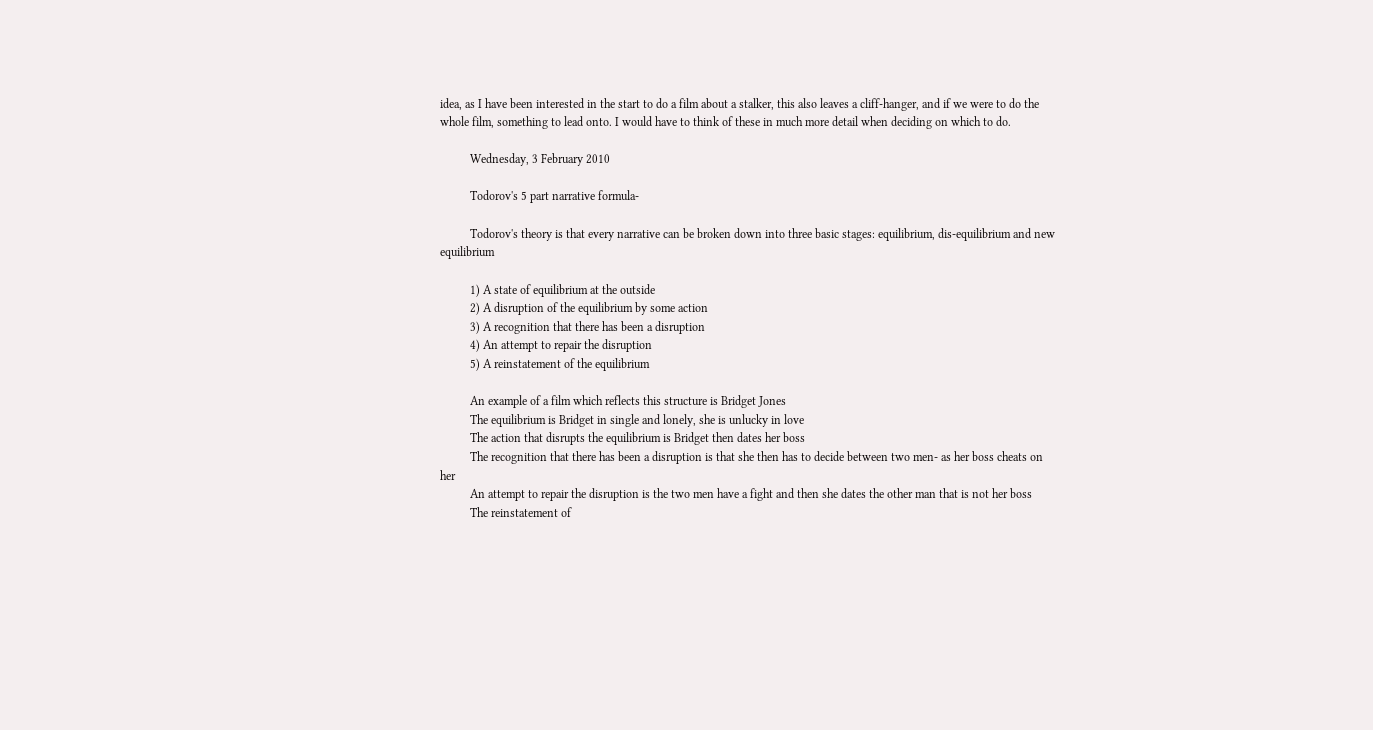idea, as I have been interested in the start to do a film about a stalker, this also leaves a cliff-hanger, and if we were to do the whole film, something to lead onto. I would have to think of these in much more detail when deciding on which to do.

          Wednesday, 3 February 2010

          Todorov's 5 part narrative formula-

          Todorov's theory is that every narrative can be broken down into three basic stages: equilibrium, dis-equilibrium and new equilibrium

          1) A state of equilibrium at the outside
          2) A disruption of the equilibrium by some action
          3) A recognition that there has been a disruption
          4) An attempt to repair the disruption
          5) A reinstatement of the equilibrium

          An example of a film which reflects this structure is Bridget Jones
          The equilibrium is Bridget in single and lonely, she is unlucky in love
          The action that disrupts the equilibrium is Bridget then dates her boss
          The recognition that there has been a disruption is that she then has to decide between two men- as her boss cheats on her
          An attempt to repair the disruption is the two men have a fight and then she dates the other man that is not her boss
          The reinstatement of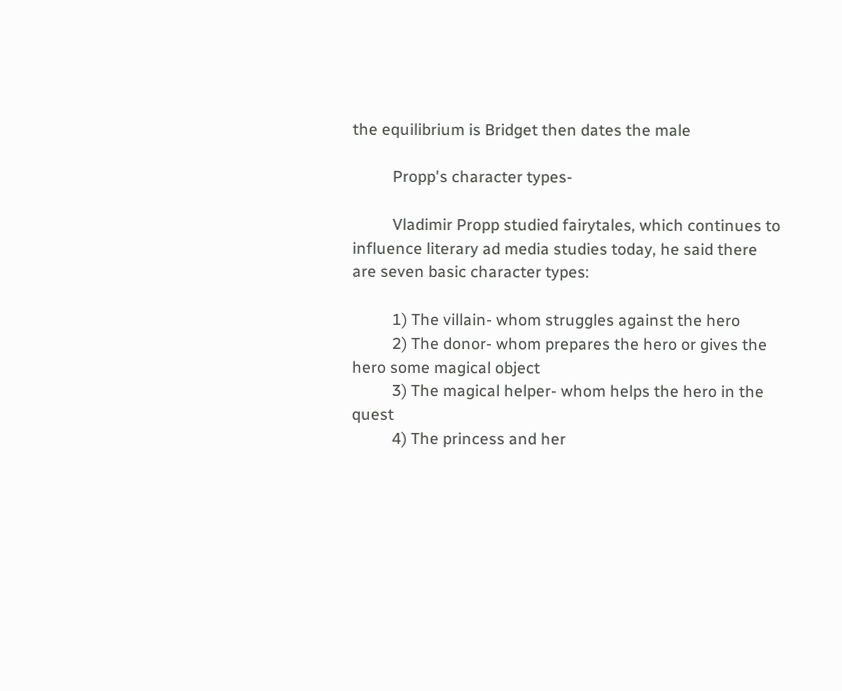the equilibrium is Bridget then dates the male

          Propp's character types-

          Vladimir Propp studied fairytales, which continues to influence literary ad media studies today, he said there are seven basic character types:

          1) The villain- whom struggles against the hero
          2) The donor- whom prepares the hero or gives the hero some magical object
          3) The magical helper- whom helps the hero in the quest
          4) The princess and her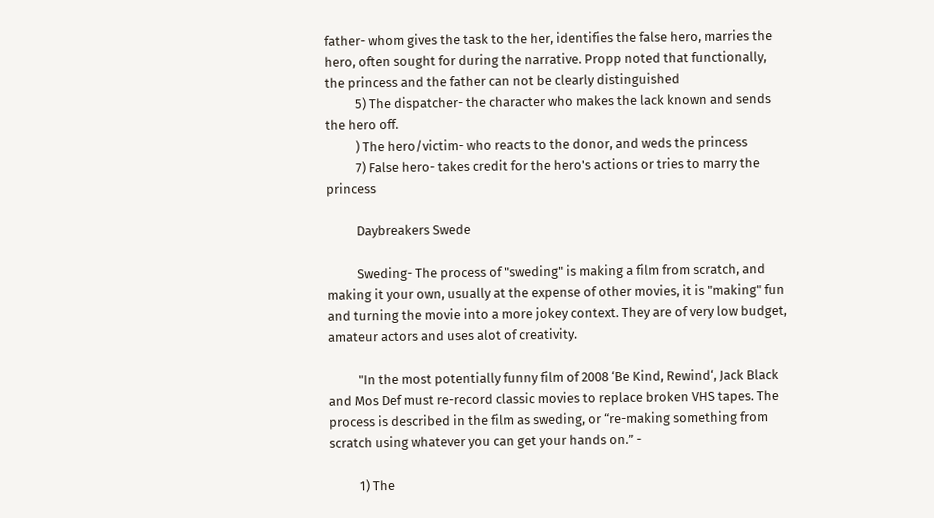father- whom gives the task to the her, identifies the false hero, marries the hero, often sought for during the narrative. Propp noted that functionally, the princess and the father can not be clearly distinguished
          5) The dispatcher- the character who makes the lack known and sends the hero off.
          ) The hero/victim- who reacts to the donor, and weds the princess
          7) False hero- takes credit for the hero's actions or tries to marry the princess

          Daybreakers Swede

          Sweding- The process of "sweding" is making a film from scratch, and making it your own, usually at the expense of other movies, it is "making" fun and turning the movie into a more jokey context. They are of very low budget, amateur actors and uses alot of creativity.

          "In the most potentially funny film of 2008 ‘Be Kind, Rewind‘, Jack Black and Mos Def must re-record classic movies to replace broken VHS tapes. The process is described in the film as sweding, or “re-making something from scratch using whatever you can get your hands on.” -

          1) The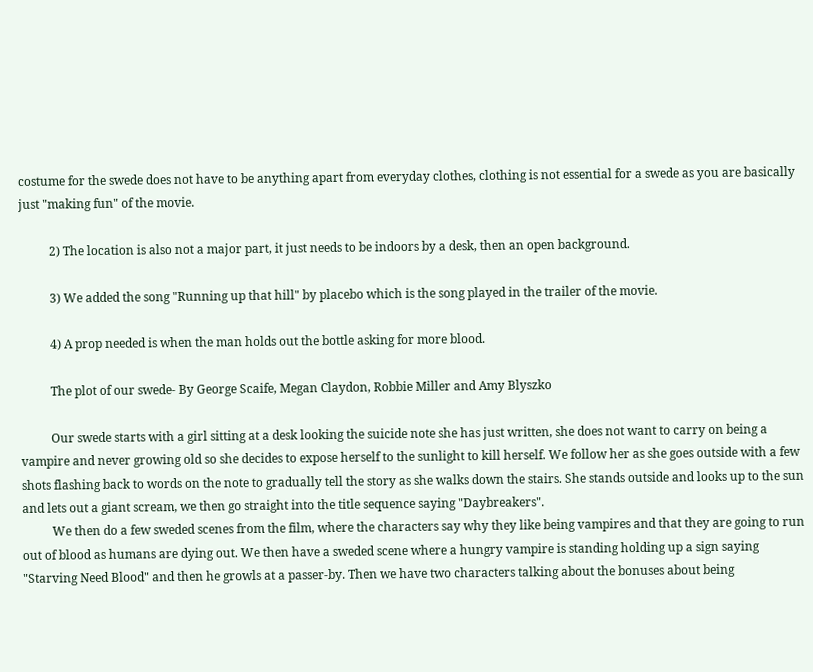costume for the swede does not have to be anything apart from everyday clothes, clothing is not essential for a swede as you are basically just "making fun" of the movie.

          2) The location is also not a major part, it just needs to be indoors by a desk, then an open background.

          3) We added the song "Running up that hill" by placebo which is the song played in the trailer of the movie.

          4) A prop needed is when the man holds out the bottle asking for more blood.

          The plot of our swede- By George Scaife, Megan Claydon, Robbie Miller and Amy Blyszko

          Our swede starts with a girl sitting at a desk looking the suicide note she has just written, she does not want to carry on being a vampire and never growing old so she decides to expose herself to the sunlight to kill herself. We follow her as she goes outside with a few shots flashing back to words on the note to gradually tell the story as she walks down the stairs. She stands outside and looks up to the sun and lets out a giant scream, we then go straight into the title sequence saying "Daybreakers".
          We then do a few sweded scenes from the film, where the characters say why they like being vampires and that they are going to run out of blood as humans are dying out. We then have a sweded scene where a hungry vampire is standing holding up a sign saying "Starving Need Blood" and then he growls at a passer-by. Then we have two characters talking about the bonuses about being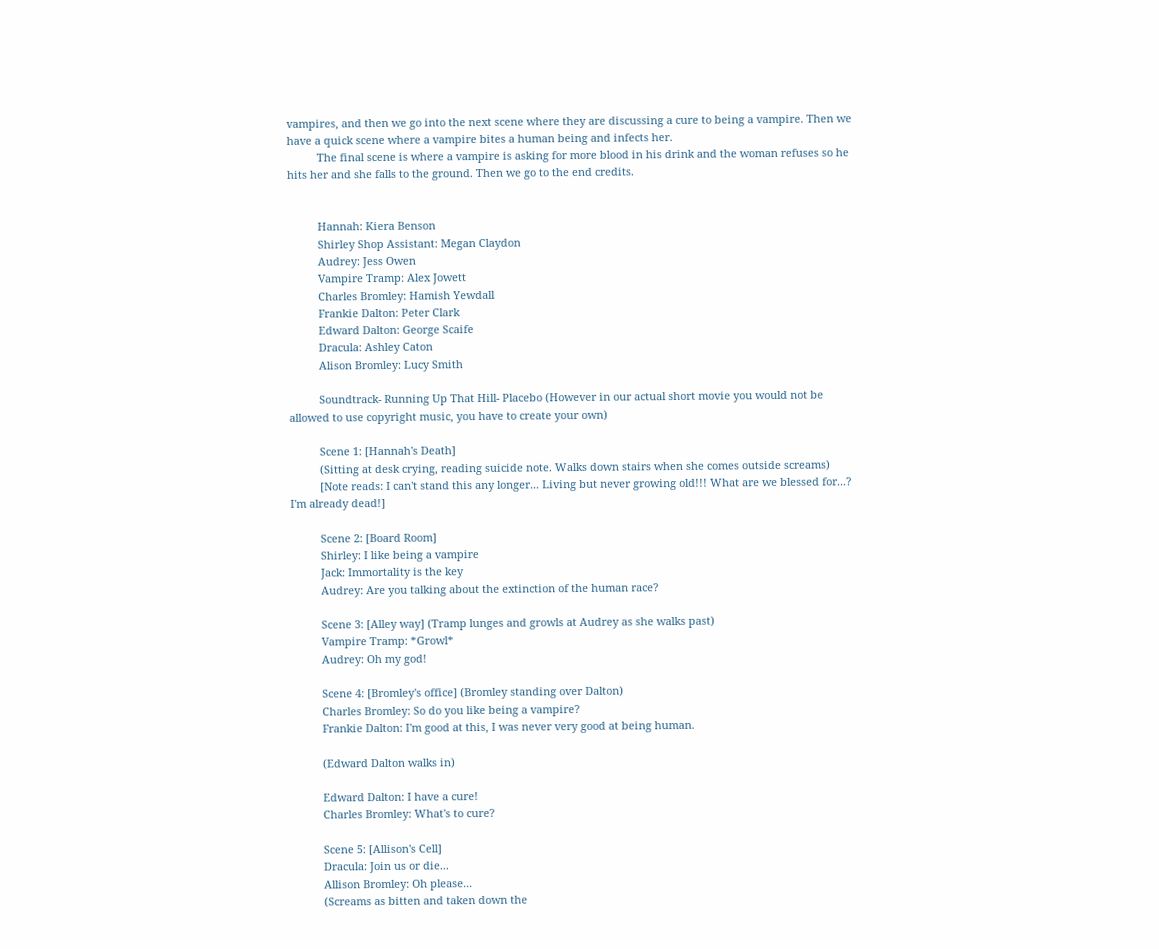vampires, and then we go into the next scene where they are discussing a cure to being a vampire. Then we have a quick scene where a vampire bites a human being and infects her.
          The final scene is where a vampire is asking for more blood in his drink and the woman refuses so he hits her and she falls to the ground. Then we go to the end credits.


          Hannah: Kiera Benson
          Shirley Shop Assistant: Megan Claydon
          Audrey: Jess Owen
          Vampire Tramp: Alex Jowett
          Charles Bromley: Hamish Yewdall
          Frankie Dalton: Peter Clark
          Edward Dalton: George Scaife
          Dracula: Ashley Caton
          Alison Bromley: Lucy Smith

          Soundtrack- Running Up That Hill- Placebo (However in our actual short movie you would not be allowed to use copyright music, you have to create your own)

          Scene 1: [Hannah's Death]
          (Sitting at desk crying, reading suicide note. Walks down stairs when she comes outside screams)
          [Note reads: I can't stand this any longer... Living but never growing old!!! What are we blessed for...? I'm already dead!]

          Scene 2: [Board Room]
          Shirley: I like being a vampire
          Jack: Immortality is the key
          Audrey: Are you talking about the extinction of the human race?

          Scene 3: [Alley way] (Tramp lunges and growls at Audrey as she walks past)
          Vampire Tramp: *Growl*
          Audrey: Oh my god!

          Scene 4: [Bromley's office] (Bromley standing over Dalton)
          Charles Bromley: So do you like being a vampire?
          Frankie Dalton: I'm good at this, I was never very good at being human.

          (Edward Dalton walks in)

          Edward Dalton: I have a cure!
          Charles Bromley: What's to cure?

          Scene 5: [Allison's Cell]
          Dracula: Join us or die...
          Allison Bromley: Oh please...
          (Screams as bitten and taken down the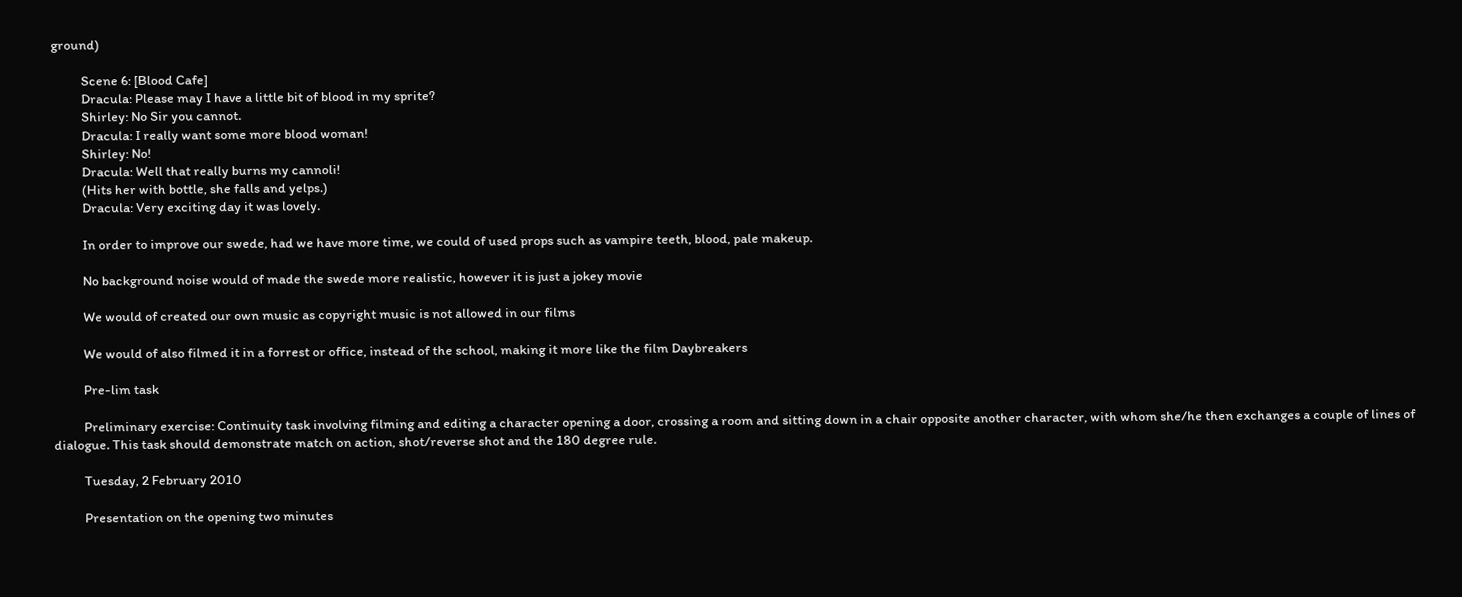ground)

          Scene 6: [Blood Cafe]
          Dracula: Please may I have a little bit of blood in my sprite?
          Shirley: No Sir you cannot.
          Dracula: I really want some more blood woman!
          Shirley: No!
          Dracula: Well that really burns my cannoli!
          (Hits her with bottle, she falls and yelps.)
          Dracula: Very exciting day it was lovely.

          In order to improve our swede, had we have more time, we could of used props such as vampire teeth, blood, pale makeup.

          No background noise would of made the swede more realistic, however it is just a jokey movie

          We would of created our own music as copyright music is not allowed in our films

          We would of also filmed it in a forrest or office, instead of the school, making it more like the film Daybreakers

          Pre-lim task

          Preliminary exercise: Continuity task involving filming and editing a character opening a door, crossing a room and sitting down in a chair opposite another character, with whom she/he then exchanges a couple of lines of dialogue. This task should demonstrate match on action, shot/reverse shot and the 180 degree rule.

          Tuesday, 2 February 2010

          Presentation on the opening two minutes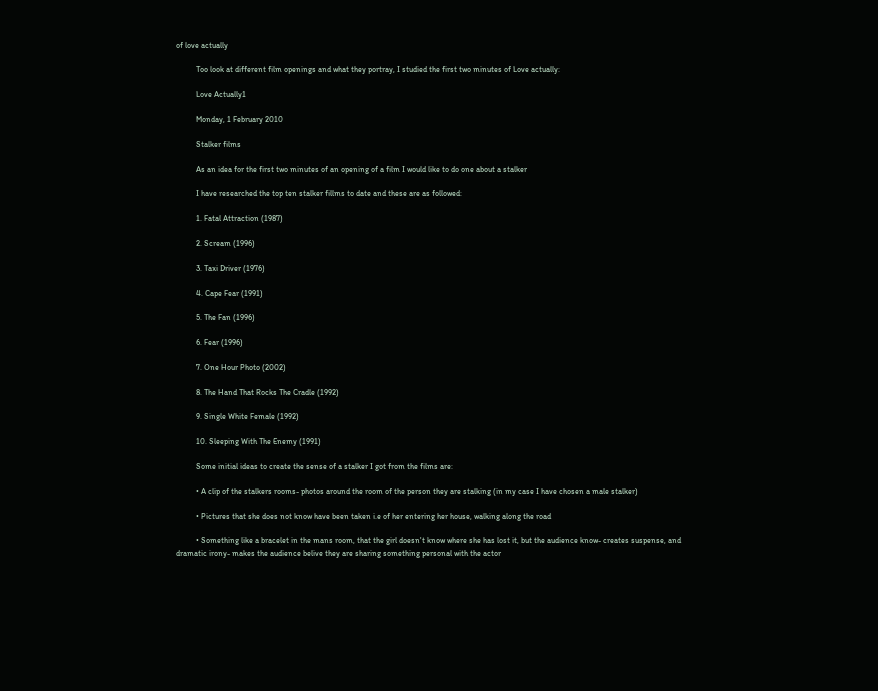of love actually

          Too look at different film openings and what they portray, I studied the first two minutes of Love actually:

          Love Actually1

          Monday, 1 February 2010

          Stalker films

          As an idea for the first two minutes of an opening of a film I would like to do one about a stalker

          I have researched the top ten stalker fillms to date and these are as followed:

          1. Fatal Attraction (1987)

          2. Scream (1996)

          3. Taxi Driver (1976)

          4. Cape Fear (1991)

          5. The Fan (1996)

          6. Fear (1996)

          7. One Hour Photo (2002)

          8. The Hand That Rocks The Cradle (1992)

          9. Single White Female (1992)

          10. Sleeping With The Enemy (1991)

          Some initial ideas to create the sense of a stalker I got from the films are:

          • A clip of the stalkers rooms- photos around the room of the person they are stalking (in my case I have chosen a male stalker)

          • Pictures that she does not know have been taken i.e of her entering her house, walking along the road

          • Something like a bracelet in the mans room, that the girl doesn't know where she has lost it, but the audience know- creates suspense, and dramatic irony- makes the audience belive they are sharing something personal with the actor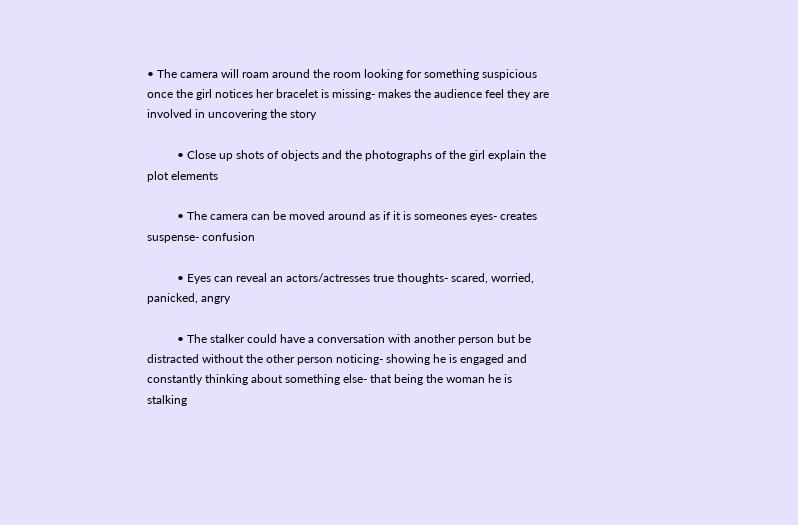• The camera will roam around the room looking for something suspicious once the girl notices her bracelet is missing- makes the audience feel they are involved in uncovering the story

          • Close up shots of objects and the photographs of the girl explain the plot elements

          • The camera can be moved around as if it is someones eyes- creates suspense- confusion

          • Eyes can reveal an actors/actresses true thoughts- scared, worried, panicked, angry

          • The stalker could have a conversation with another person but be distracted without the other person noticing- showing he is engaged and constantly thinking about something else- that being the woman he is stalking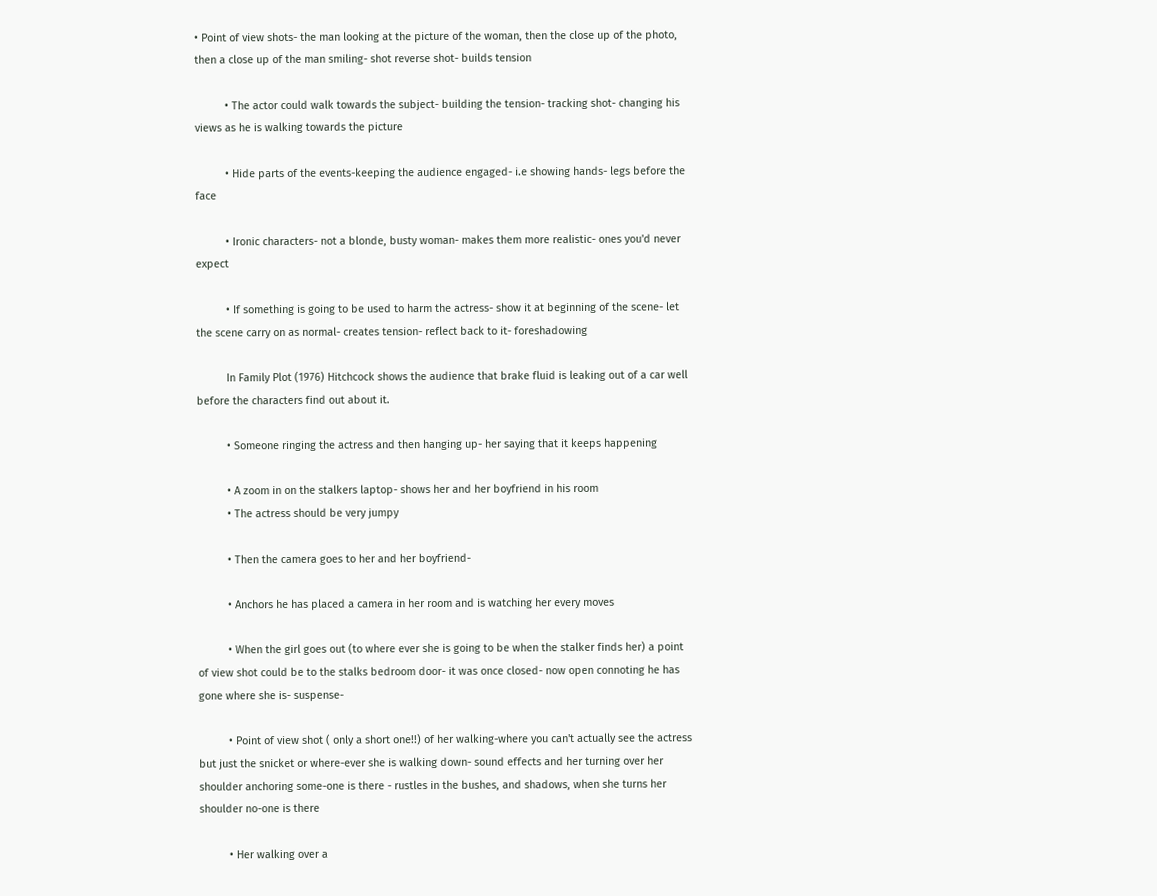• Point of view shots- the man looking at the picture of the woman, then the close up of the photo, then a close up of the man smiling- shot reverse shot- builds tension

          • The actor could walk towards the subject- building the tension- tracking shot- changing his views as he is walking towards the picture

          • Hide parts of the events-keeping the audience engaged- i.e showing hands- legs before the face

          • Ironic characters- not a blonde, busty woman- makes them more realistic- ones you'd never expect

          • If something is going to be used to harm the actress- show it at beginning of the scene- let the scene carry on as normal- creates tension- reflect back to it- foreshadowing

          In Family Plot (1976) Hitchcock shows the audience that brake fluid is leaking out of a car well before the characters find out about it.

          • Someone ringing the actress and then hanging up- her saying that it keeps happening

          • A zoom in on the stalkers laptop- shows her and her boyfriend in his room
          • The actress should be very jumpy

          • Then the camera goes to her and her boyfriend-

          • Anchors he has placed a camera in her room and is watching her every moves

          • When the girl goes out (to where ever she is going to be when the stalker finds her) a point of view shot could be to the stalks bedroom door- it was once closed- now open connoting he has gone where she is- suspense-

          • Point of view shot ( only a short one!!) of her walking-where you can't actually see the actress but just the snicket or where-ever she is walking down- sound effects and her turning over her shoulder anchoring some-one is there - rustles in the bushes, and shadows, when she turns her shoulder no-one is there

          • Her walking over a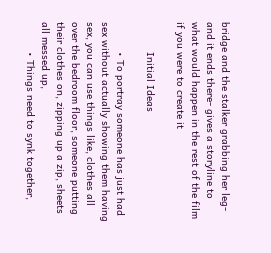bridge and the stalker grabbing her leg- and it ends there- gives a storyline to what would happen in the rest of the film if you were to create it

          Initial Ideas

          • To portray someone has just had sex without actually showing them having sex, you can use things like, clothes all over the bedroom floor, someone putting their clothes on, zipping up a zip, sheets all messed up,
          • Things need to synk together,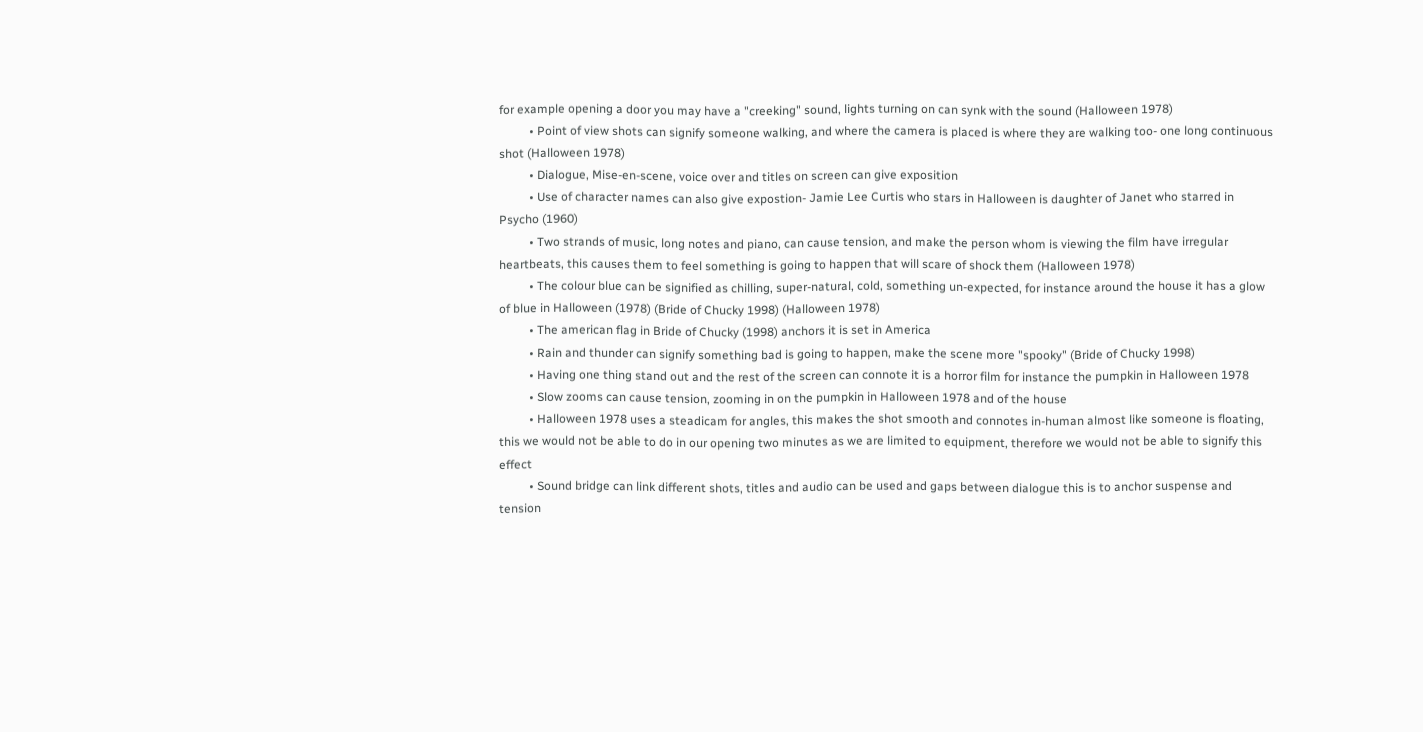for example opening a door you may have a "creeking" sound, lights turning on can synk with the sound (Halloween 1978)
          • Point of view shots can signify someone walking, and where the camera is placed is where they are walking too- one long continuous shot (Halloween 1978)
          • Dialogue, Mise-en-scene, voice over and titles on screen can give exposition
          • Use of character names can also give expostion- Jamie Lee Curtis who stars in Halloween is daughter of Janet who starred in Psycho (1960)
          • Two strands of music, long notes and piano, can cause tension, and make the person whom is viewing the film have irregular heartbeats, this causes them to feel something is going to happen that will scare of shock them (Halloween 1978)
          • The colour blue can be signified as chilling, super-natural, cold, something un-expected, for instance around the house it has a glow of blue in Halloween (1978) (Bride of Chucky 1998) (Halloween 1978)
          • The american flag in Bride of Chucky (1998) anchors it is set in America
          • Rain and thunder can signify something bad is going to happen, make the scene more "spooky" (Bride of Chucky 1998)
          • Having one thing stand out and the rest of the screen can connote it is a horror film for instance the pumpkin in Halloween 1978
          • Slow zooms can cause tension, zooming in on the pumpkin in Halloween 1978 and of the house
          • Halloween 1978 uses a steadicam for angles, this makes the shot smooth and connotes in-human almost like someone is floating, this we would not be able to do in our opening two minutes as we are limited to equipment, therefore we would not be able to signify this effect
          • Sound bridge can link different shots, titles and audio can be used and gaps between dialogue this is to anchor suspense and tension